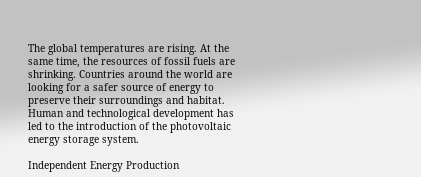The global temperatures are rising. At the same time, the resources of fossil fuels are shrinking. Countries around the world are looking for a safer source of energy to preserve their surroundings and habitat. Human and technological development has led to the introduction of the photovoltaic energy storage system.

Independent Energy Production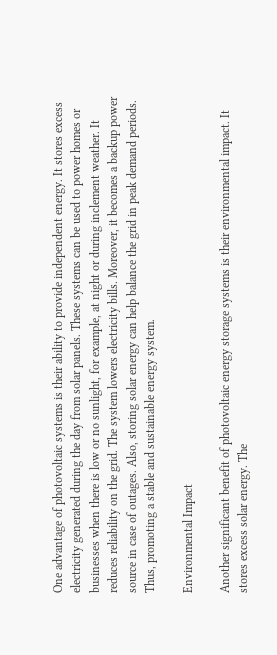One advantage of photovoltaic systems is their ability to provide independent energy. It stores excess electricity generated during the day from solar panels. These systems can be used to power homes or businesses when there is low or no sunlight, for example, at night or during inclement weather. It reduces reliability on the grid. The system lowers electricity bills. Moreover, it becomes a backup power source in case of outages. Also, storing solar energy can help balance the grid in peak demand periods. Thus, promoting a stable and sustainable energy system.

Environmental Impact

Another significant benefit of photovoltaic energy storage systems is their environmental impact. It stores excess solar energy. The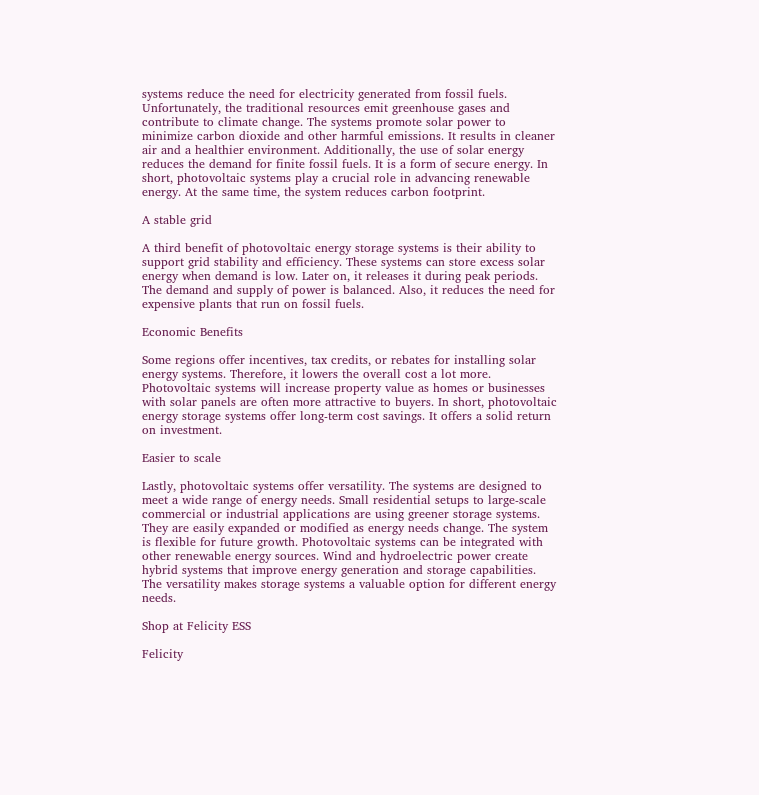systems reduce the need for electricity generated from fossil fuels. Unfortunately, the traditional resources emit greenhouse gases and contribute to climate change. The systems promote solar power to minimize carbon dioxide and other harmful emissions. It results in cleaner air and a healthier environment. Additionally, the use of solar energy reduces the demand for finite fossil fuels. It is a form of secure energy. In short, photovoltaic systems play a crucial role in advancing renewable energy. At the same time, the system reduces carbon footprint.

A stable grid

A third benefit of photovoltaic energy storage systems is their ability to support grid stability and efficiency. These systems can store excess solar energy when demand is low. Later on, it releases it during peak periods. The demand and supply of power is balanced. Also, it reduces the need for expensive plants that run on fossil fuels.

Economic Benefits

Some regions offer incentives, tax credits, or rebates for installing solar energy systems. Therefore, it lowers the overall cost a lot more. Photovoltaic systems will increase property value as homes or businesses with solar panels are often more attractive to buyers. In short, photovoltaic energy storage systems offer long-term cost savings. It offers a solid return on investment.

Easier to scale

Lastly, photovoltaic systems offer versatility. The systems are designed to meet a wide range of energy needs. Small residential setups to large-scale commercial or industrial applications are using greener storage systems. They are easily expanded or modified as energy needs change. The system is flexible for future growth. Photovoltaic systems can be integrated with other renewable energy sources. Wind and hydroelectric power create hybrid systems that improve energy generation and storage capabilities. The versatility makes storage systems a valuable option for different energy needs.

Shop at Felicity ESS

Felicity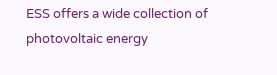ESS offers a wide collection of photovoltaic energy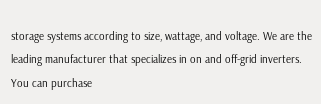storage systems according to size, wattage, and voltage. We are the leading manufacturer that specializes in on and off-grid inverters. You can purchase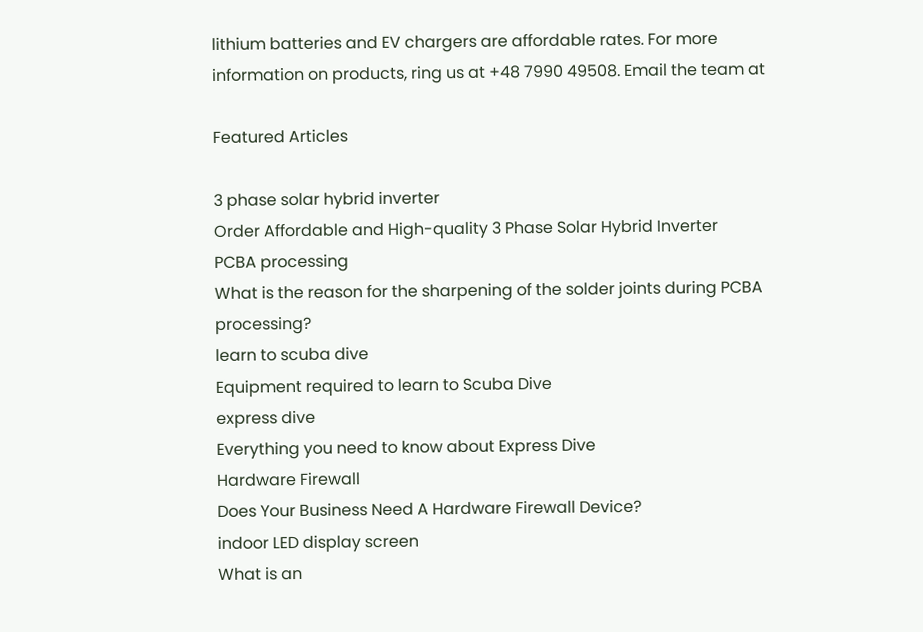lithium batteries and EV chargers are affordable rates. For more information on products, ring us at +48 7990 49508. Email the team at

Featured Articles

3 phase solar hybrid inverter
Order Affordable and High-quality 3 Phase Solar Hybrid Inverter
PCBA processing
What is the reason for the sharpening of the solder joints during PCBA processing?
learn to scuba dive
Equipment required to learn to Scuba Dive
express dive
Everything you need to know about Express Dive
Hardware Firewall
Does Your Business Need A Hardware Firewall Device?
indoor LED display screen
What is an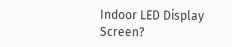Indoor LED Display Screen?